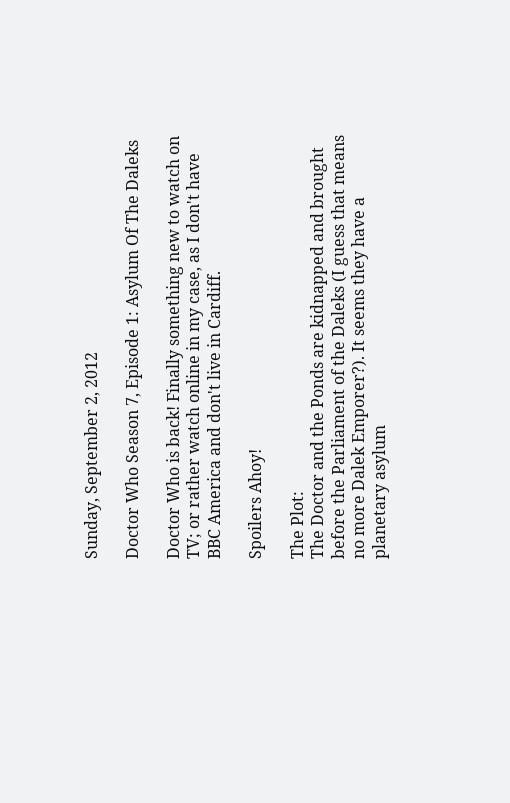Sunday, September 2, 2012

Doctor Who Season 7, Episode 1: Asylum Of The Daleks

Doctor Who is back! Finally something new to watch on TV; or rather watch online in my case, as I don't have BBC America and don't live in Cardiff.

Spoilers Ahoy!

The Plot:
The Doctor and the Ponds are kidnapped and brought before the Parliament of the Daleks (I guess that means no more Dalek Emporer?). It seems they have a planetary asylum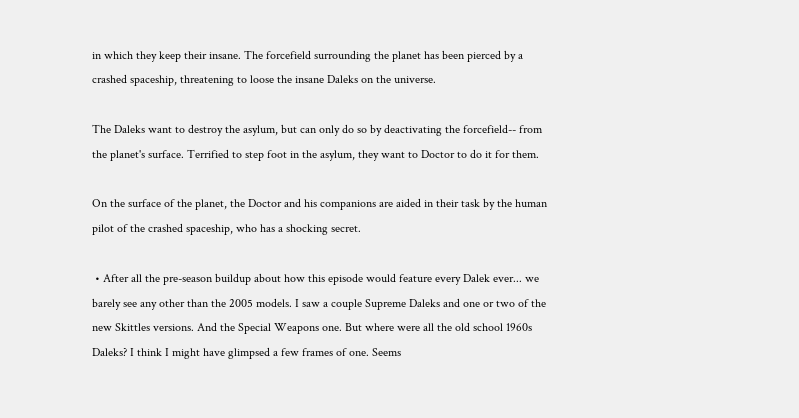in which they keep their insane. The forcefield surrounding the planet has been pierced by a crashed spaceship, threatening to loose the insane Daleks on the universe.

The Daleks want to destroy the asylum, but can only do so by deactivating the forcefield-- from the planet's surface. Terrified to step foot in the asylum, they want to Doctor to do it for them.

On the surface of the planet, the Doctor and his companions are aided in their task by the human pilot of the crashed spaceship, who has a shocking secret.

 • After all the pre-season buildup about how this episode would feature every Dalek ever... we barely see any other than the 2005 models. I saw a couple Supreme Daleks and one or two of the new Skittles versions. And the Special Weapons one. But where were all the old school 1960s Daleks? I think I might have glimpsed a few frames of one. Seems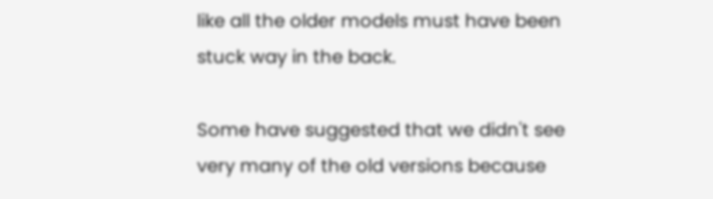like all the older models must have been stuck way in the back.

Some have suggested that we didn't see very many of the old versions because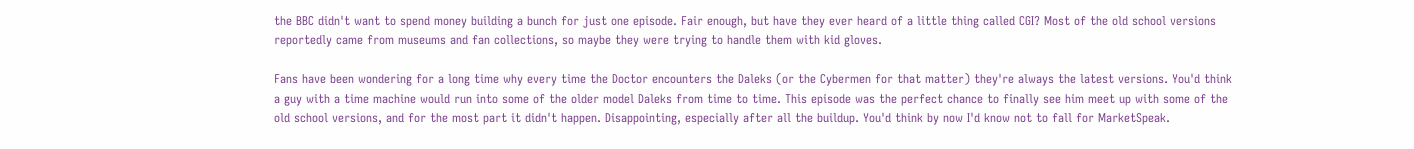the BBC didn't want to spend money building a bunch for just one episode. Fair enough, but have they ever heard of a little thing called CGI? Most of the old school versions reportedly came from museums and fan collections, so maybe they were trying to handle them with kid gloves.

Fans have been wondering for a long time why every time the Doctor encounters the Daleks (or the Cybermen for that matter) they're always the latest versions. You'd think a guy with a time machine would run into some of the older model Daleks from time to time. This episode was the perfect chance to finally see him meet up with some of the old school versions, and for the most part it didn't happen. Disappointing, especially after all the buildup. You'd think by now I'd know not to fall for MarketSpeak.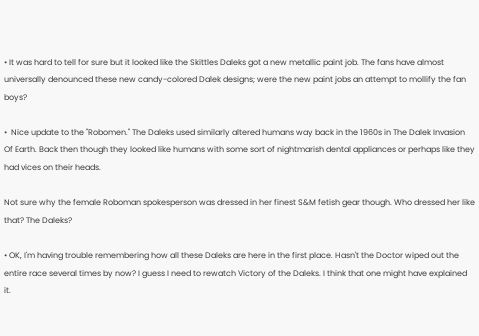• It was hard to tell for sure but it looked like the Skittles Daleks got a new metallic paint job. The fans have almost universally denounced these new candy-colored Dalek designs; were the new paint jobs an attempt to mollify the fan boys?

•  Nice update to the "Robomen." The Daleks used similarly altered humans way back in the 1960s in The Dalek Invasion Of Earth. Back then though they looked like humans with some sort of nightmarish dental appliances or perhaps like they had vices on their heads.

Not sure why the female Roboman spokesperson was dressed in her finest S&M fetish gear though. Who dressed her like that? The Daleks?

• OK, I'm having trouble remembering how all these Daleks are here in the first place. Hasn't the Doctor wiped out the entire race several times by now? I guess I need to rewatch Victory of the Daleks. I think that one might have explained it.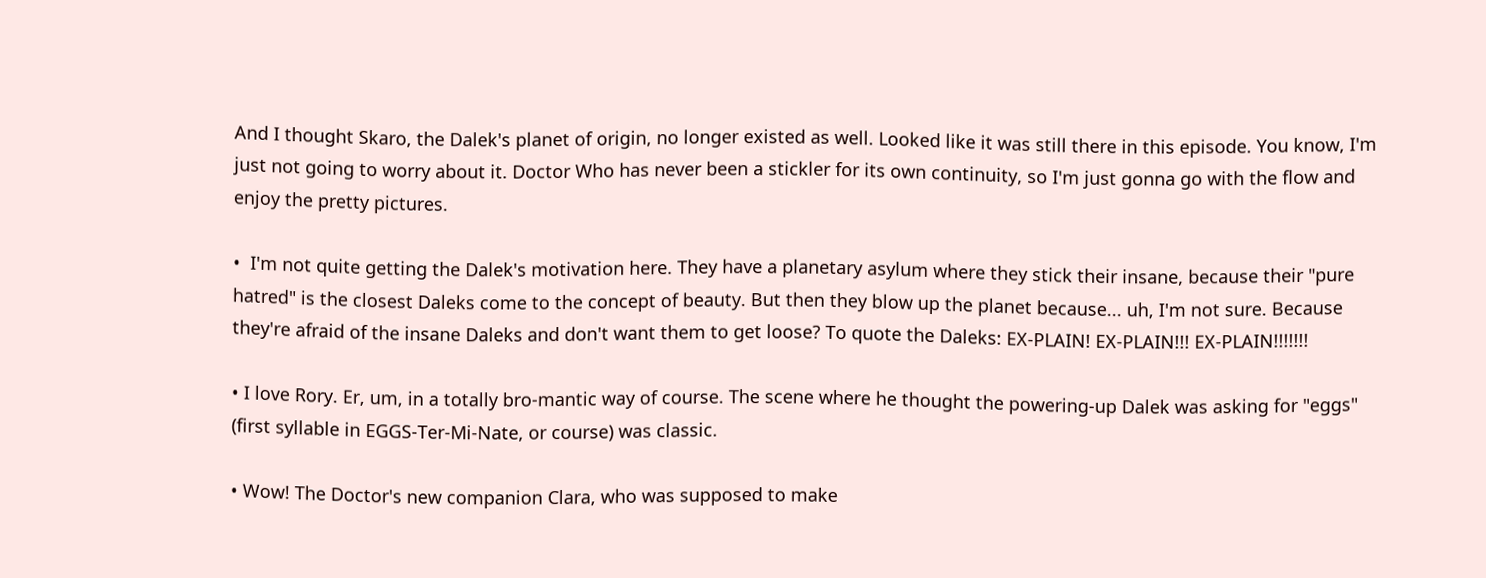And I thought Skaro, the Dalek's planet of origin, no longer existed as well. Looked like it was still there in this episode. You know, I'm just not going to worry about it. Doctor Who has never been a stickler for its own continuity, so I'm just gonna go with the flow and enjoy the pretty pictures.

•  I'm not quite getting the Dalek's motivation here. They have a planetary asylum where they stick their insane, because their "pure hatred" is the closest Daleks come to the concept of beauty. But then they blow up the planet because... uh, I'm not sure. Because they're afraid of the insane Daleks and don't want them to get loose? To quote the Daleks: EX-PLAIN! EX-PLAIN!!! EX-PLAIN!!!!!!!

• I love Rory. Er, um, in a totally bro-mantic way of course. The scene where he thought the powering-up Dalek was asking for "eggs" (first syllable in EGGS-Ter-Mi-Nate, or course) was classic.

• Wow! The Doctor's new companion Clara, who was supposed to make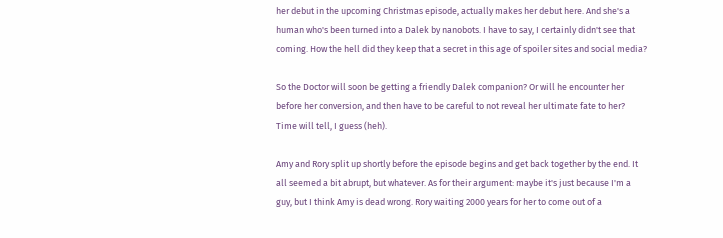her debut in the upcoming Christmas episode, actually makes her debut here. And she's a human who's been turned into a Dalek by nanobots. I have to say, I certainly didn't see that coming. How the hell did they keep that a secret in this age of spoiler sites and social media?

So the Doctor will soon be getting a friendly Dalek companion? Or will he encounter her before her conversion, and then have to be careful to not reveal her ultimate fate to her? Time will tell, I guess (heh).

Amy and Rory split up shortly before the episode begins and get back together by the end. It all seemed a bit abrupt, but whatever. As for their argument: maybe it's just because I'm a guy, but I think Amy is dead wrong. Rory waiting 2000 years for her to come out of a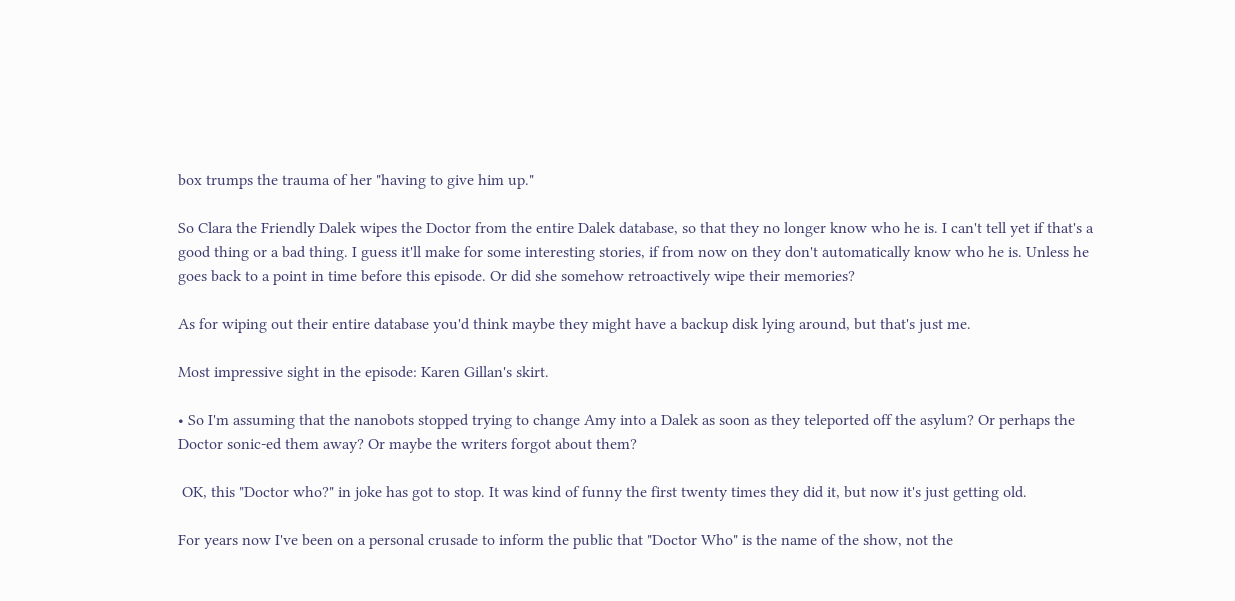box trumps the trauma of her "having to give him up."

So Clara the Friendly Dalek wipes the Doctor from the entire Dalek database, so that they no longer know who he is. I can't tell yet if that's a good thing or a bad thing. I guess it'll make for some interesting stories, if from now on they don't automatically know who he is. Unless he goes back to a point in time before this episode. Or did she somehow retroactively wipe their memories?

As for wiping out their entire database you'd think maybe they might have a backup disk lying around, but that's just me.

Most impressive sight in the episode: Karen Gillan's skirt.

• So I'm assuming that the nanobots stopped trying to change Amy into a Dalek as soon as they teleported off the asylum? Or perhaps the Doctor sonic-ed them away? Or maybe the writers forgot about them?

 OK, this "Doctor who?" in joke has got to stop. It was kind of funny the first twenty times they did it, but now it's just getting old.

For years now I've been on a personal crusade to inform the public that "Doctor Who" is the name of the show, not the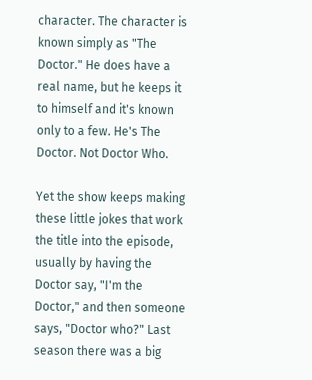character. The character is known simply as "The Doctor." He does have a real name, but he keeps it to himself and it's known only to a few. He's The Doctor. Not Doctor Who.

Yet the show keeps making these little jokes that work the title into the episode, usually by having the Doctor say, "I'm the Doctor," and then someone says, "Doctor who?" Last season there was a big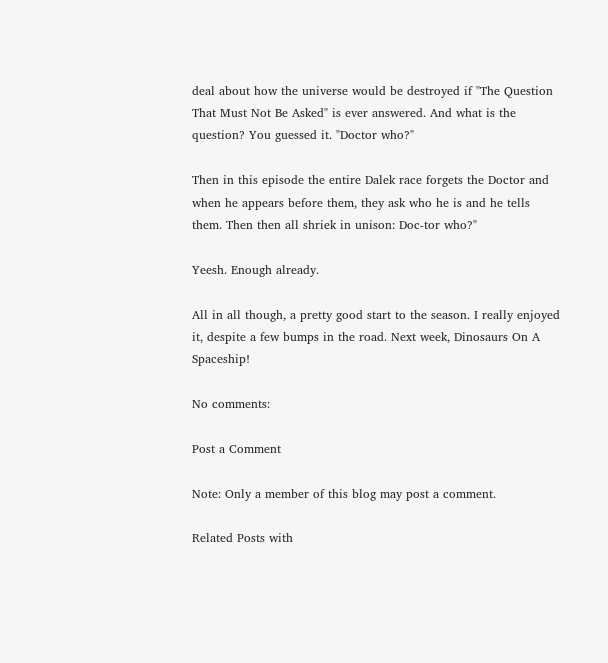deal about how the universe would be destroyed if "The Question That Must Not Be Asked" is ever answered. And what is the question? You guessed it. "Doctor who?"

Then in this episode the entire Dalek race forgets the Doctor and when he appears before them, they ask who he is and he tells them. Then then all shriek in unison: Doc-tor who?"

Yeesh. Enough already.

All in all though, a pretty good start to the season. I really enjoyed it, despite a few bumps in the road. Next week, Dinosaurs On A Spaceship!

No comments:

Post a Comment

Note: Only a member of this blog may post a comment.

Related Posts with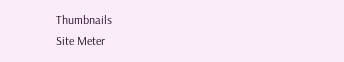Thumbnails
Site Meter